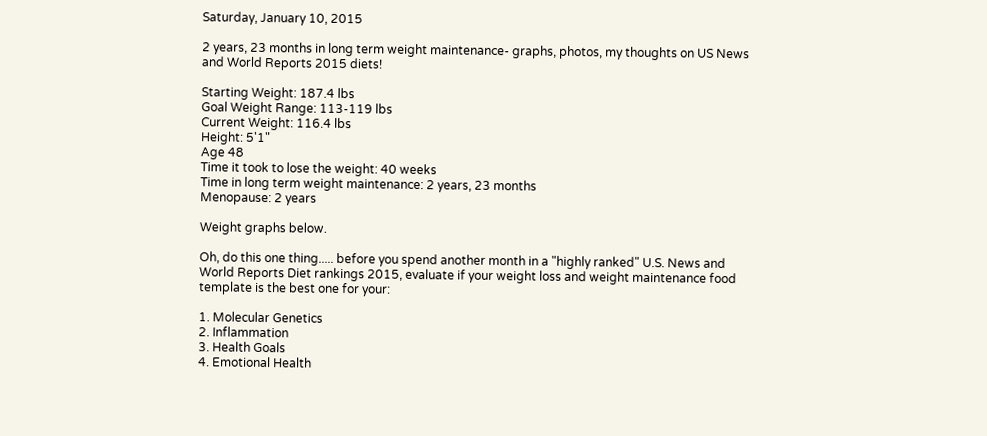Saturday, January 10, 2015

2 years, 23 months in long term weight maintenance- graphs, photos, my thoughts on US News and World Reports 2015 diets!

Starting Weight: 187.4 lbs
Goal Weight Range: 113-119 lbs
Current Weight: 116.4 lbs
Height: 5'1"
Age 48
Time it took to lose the weight: 40 weeks
Time in long term weight maintenance: 2 years, 23 months
Menopause: 2 years

Weight graphs below.

Oh, do this one thing..... before you spend another month in a "highly ranked" U.S. News and World Reports Diet rankings 2015, evaluate if your weight loss and weight maintenance food template is the best one for your:

1. Molecular Genetics
2. Inflammation
3. Health Goals
4. Emotional Health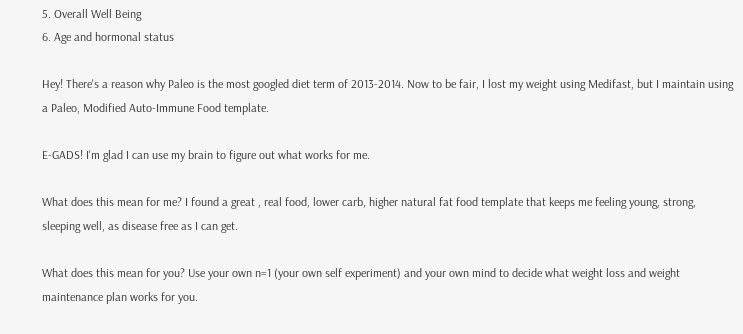5. Overall Well Being
6. Age and hormonal status

Hey! There's a reason why Paleo is the most googled diet term of 2013-2014. Now to be fair, I lost my weight using Medifast, but I maintain using a Paleo, Modified Auto-Immune Food template.

E-GADS! I'm glad I can use my brain to figure out what works for me.

What does this mean for me? I found a great , real food, lower carb, higher natural fat food template that keeps me feeling young, strong, sleeping well, as disease free as I can get.

What does this mean for you? Use your own n=1 (your own self experiment) and your own mind to decide what weight loss and weight maintenance plan works for you.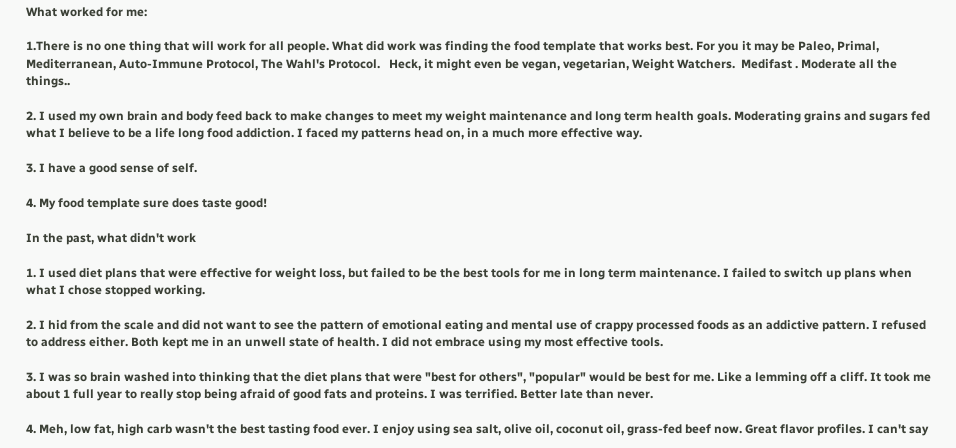What worked for me:

1.There is no one thing that will work for all people. What did work was finding the food template that works best. For you it may be Paleo, Primal, Mediterranean, Auto-Immune Protocol, The Wahl's Protocol.   Heck, it might even be vegan, vegetarian, Weight Watchers.  Medifast . Moderate all the things..

2. I used my own brain and body feed back to make changes to meet my weight maintenance and long term health goals. Moderating grains and sugars fed what I believe to be a life long food addiction. I faced my patterns head on, in a much more effective way.

3. I have a good sense of self.

4. My food template sure does taste good!

In the past, what didn't work

1. I used diet plans that were effective for weight loss, but failed to be the best tools for me in long term maintenance. I failed to switch up plans when what I chose stopped working.

2. I hid from the scale and did not want to see the pattern of emotional eating and mental use of crappy processed foods as an addictive pattern. I refused to address either. Both kept me in an unwell state of health. I did not embrace using my most effective tools.

3. I was so brain washed into thinking that the diet plans that were "best for others", "popular" would be best for me. Like a lemming off a cliff. It took me about 1 full year to really stop being afraid of good fats and proteins. I was terrified. Better late than never.

4. Meh, low fat, high carb wasn't the best tasting food ever. I enjoy using sea salt, olive oil, coconut oil, grass-fed beef now. Great flavor profiles. I can't say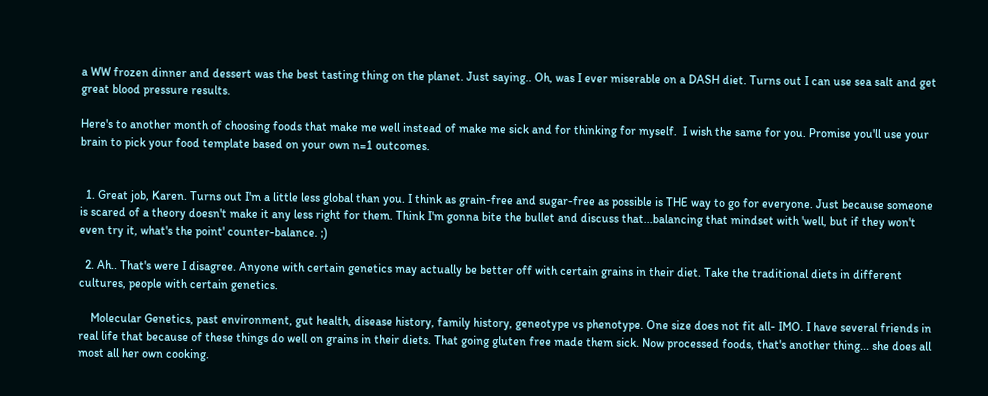a WW frozen dinner and dessert was the best tasting thing on the planet. Just saying.. Oh, was I ever miserable on a DASH diet. Turns out I can use sea salt and get great blood pressure results.

Here's to another month of choosing foods that make me well instead of make me sick and for thinking for myself.  I wish the same for you. Promise you'll use your brain to pick your food template based on your own n=1 outcomes.


  1. Great job, Karen. Turns out I'm a little less global than you. I think as grain-free and sugar-free as possible is THE way to go for everyone. Just because someone is scared of a theory doesn't make it any less right for them. Think I'm gonna bite the bullet and discuss that...balancing that mindset with 'well, but if they won't even try it, what's the point' counter-balance. ;)

  2. Ah.. That's were I disagree. Anyone with certain genetics may actually be better off with certain grains in their diet. Take the traditional diets in different cultures, people with certain genetics.

    Molecular Genetics, past environment, gut health, disease history, family history, geneotype vs phenotype. One size does not fit all- IMO. I have several friends in real life that because of these things do well on grains in their diets. That going gluten free made them sick. Now processed foods, that's another thing... she does all most all her own cooking.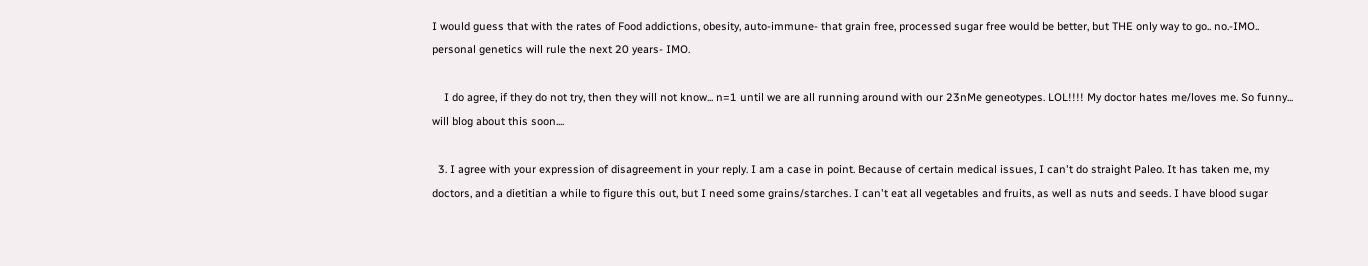I would guess that with the rates of Food addictions, obesity, auto-immune- that grain free, processed sugar free would be better, but THE only way to go.. no.-IMO.. personal genetics will rule the next 20 years- IMO.

    I do agree, if they do not try, then they will not know... n=1 until we are all running around with our 23nMe geneotypes. LOL!!!! My doctor hates me/loves me. So funny... will blog about this soon....

  3. I agree with your expression of disagreement in your reply. I am a case in point. Because of certain medical issues, I can't do straight Paleo. It has taken me, my doctors, and a dietitian a while to figure this out, but I need some grains/starches. I can't eat all vegetables and fruits, as well as nuts and seeds. I have blood sugar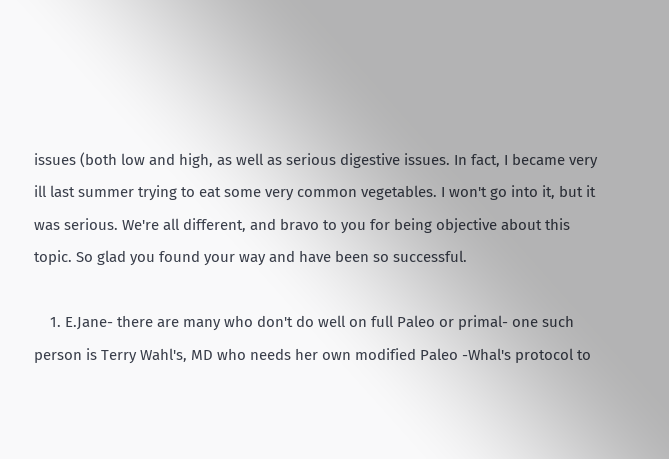issues (both low and high, as well as serious digestive issues. In fact, I became very ill last summer trying to eat some very common vegetables. I won't go into it, but it was serious. We're all different, and bravo to you for being objective about this topic. So glad you found your way and have been so successful.

    1. E.Jane- there are many who don't do well on full Paleo or primal- one such person is Terry Wahl's, MD who needs her own modified Paleo -Whal's protocol to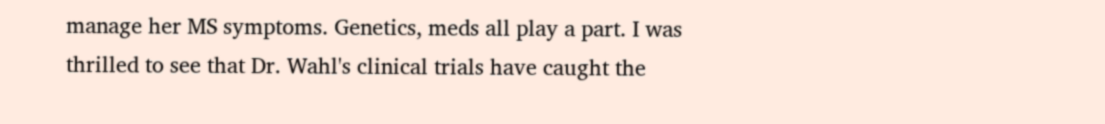manage her MS symptoms. Genetics, meds all play a part. I was thrilled to see that Dr. Wahl's clinical trials have caught the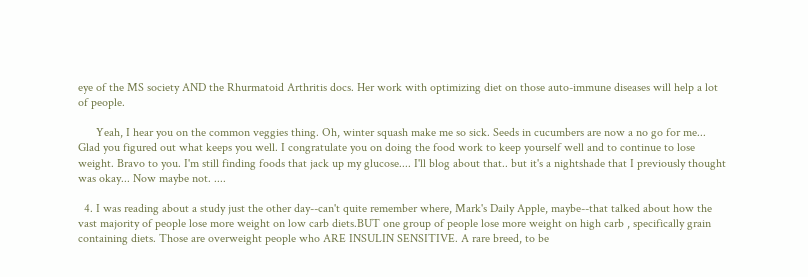eye of the MS society AND the Rhurmatoid Arthritis docs. Her work with optimizing diet on those auto-immune diseases will help a lot of people.

      Yeah, I hear you on the common veggies thing. Oh, winter squash make me so sick. Seeds in cucumbers are now a no go for me... Glad you figured out what keeps you well. I congratulate you on doing the food work to keep yourself well and to continue to lose weight. Bravo to you. I'm still finding foods that jack up my glucose.... I'll blog about that.. but it's a nightshade that I previously thought was okay... Now maybe not. ....

  4. I was reading about a study just the other day--can't quite remember where, Mark's Daily Apple, maybe--that talked about how the vast majority of people lose more weight on low carb diets.BUT one group of people lose more weight on high carb , specifically grain containing diets. Those are overweight people who ARE INSULIN SENSITIVE. A rare breed, to be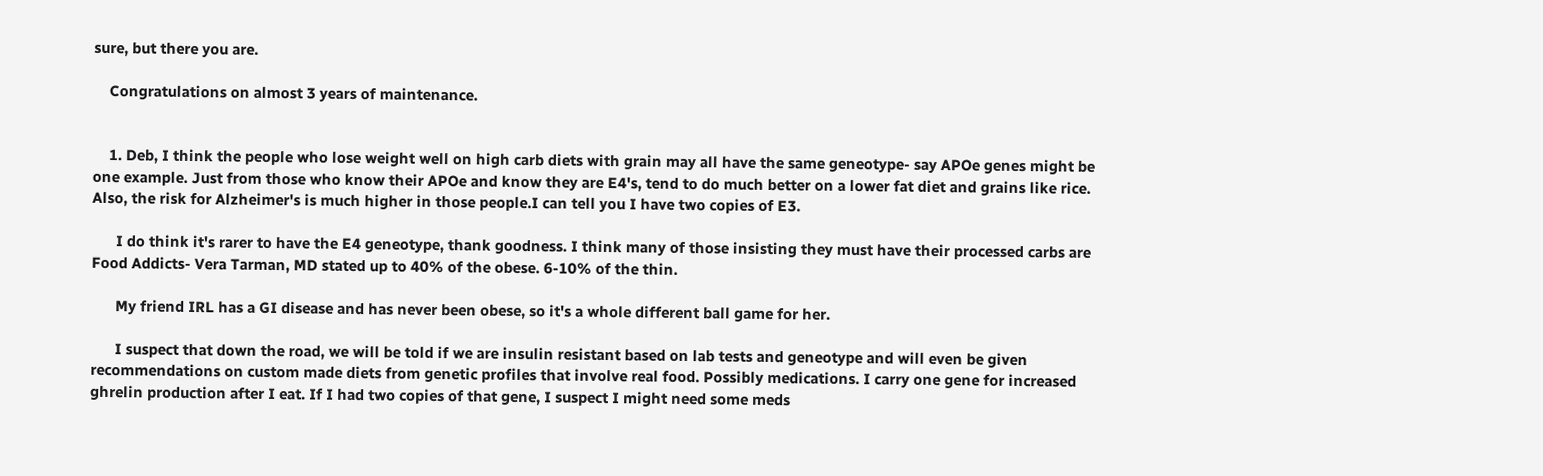sure, but there you are.

    Congratulations on almost 3 years of maintenance.


    1. Deb, I think the people who lose weight well on high carb diets with grain may all have the same geneotype- say APOe genes might be one example. Just from those who know their APOe and know they are E4's, tend to do much better on a lower fat diet and grains like rice. Also, the risk for Alzheimer's is much higher in those people.I can tell you I have two copies of E3.

      I do think it's rarer to have the E4 geneotype, thank goodness. I think many of those insisting they must have their processed carbs are Food Addicts- Vera Tarman, MD stated up to 40% of the obese. 6-10% of the thin.

      My friend IRL has a GI disease and has never been obese, so it's a whole different ball game for her.

      I suspect that down the road, we will be told if we are insulin resistant based on lab tests and geneotype and will even be given recommendations on custom made diets from genetic profiles that involve real food. Possibly medications. I carry one gene for increased ghrelin production after I eat. If I had two copies of that gene, I suspect I might need some meds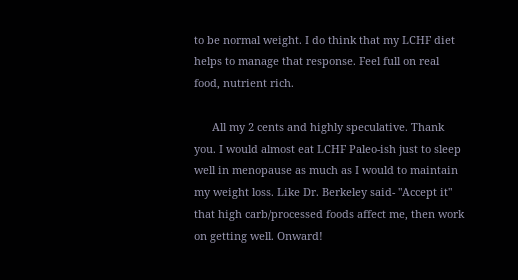to be normal weight. I do think that my LCHF diet helps to manage that response. Feel full on real food, nutrient rich.

      All my 2 cents and highly speculative. Thank you. I would almost eat LCHF Paleo-ish just to sleep well in menopause as much as I would to maintain my weight loss. Like Dr. Berkeley said- "Accept it" that high carb/processed foods affect me, then work on getting well. Onward!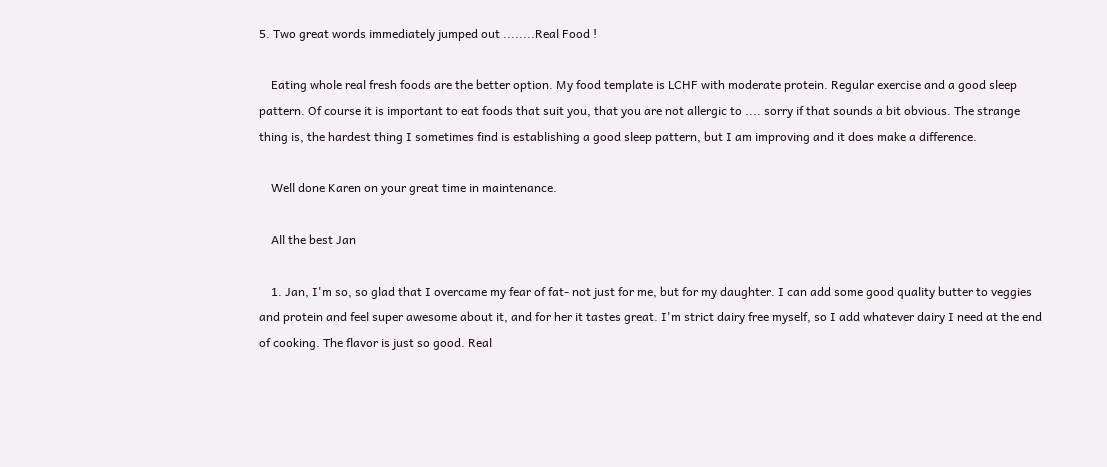5. Two great words immediately jumped out ........Real Food !

    Eating whole real fresh foods are the better option. My food template is LCHF with moderate protein. Regular exercise and a good sleep pattern. Of course it is important to eat foods that suit you, that you are not allergic to .... sorry if that sounds a bit obvious. The strange thing is, the hardest thing I sometimes find is establishing a good sleep pattern, but I am improving and it does make a difference.

    Well done Karen on your great time in maintenance.

    All the best Jan

    1. Jan, I'm so, so glad that I overcame my fear of fat- not just for me, but for my daughter. I can add some good quality butter to veggies and protein and feel super awesome about it, and for her it tastes great. I'm strict dairy free myself, so I add whatever dairy I need at the end of cooking. The flavor is just so good. Real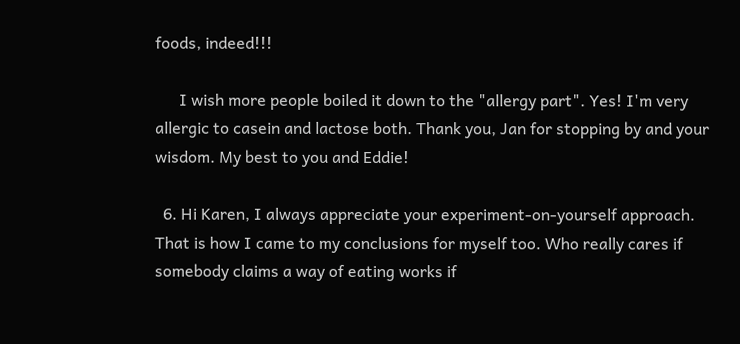foods, indeed!!!

      I wish more people boiled it down to the "allergy part". Yes! I'm very allergic to casein and lactose both. Thank you, Jan for stopping by and your wisdom. My best to you and Eddie!

  6. Hi Karen, I always appreciate your experiment-on-yourself approach. That is how I came to my conclusions for myself too. Who really cares if somebody claims a way of eating works if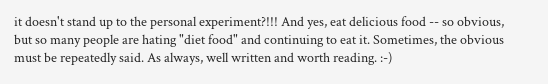it doesn't stand up to the personal experiment?!!! And yes, eat delicious food -- so obvious, but so many people are hating "diet food" and continuing to eat it. Sometimes, the obvious must be repeatedly said. As always, well written and worth reading. :-)